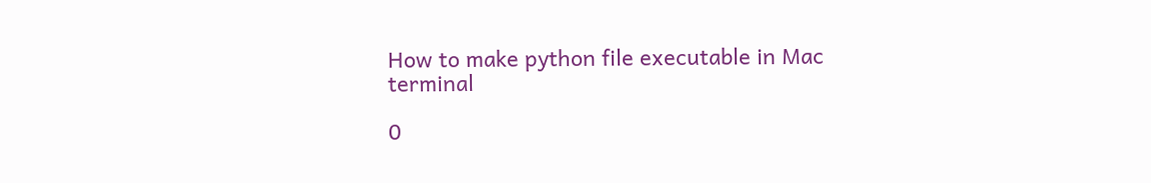How to make python file executable in Mac terminal

0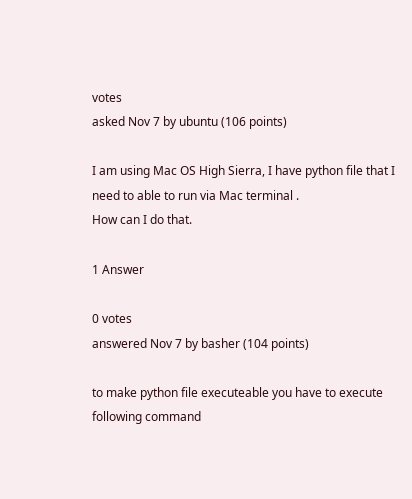votes
asked Nov 7 by ubuntu (106 points)

I am using Mac OS High Sierra, I have python file that I need to able to run via Mac terminal .
How can I do that.

1 Answer

0 votes
answered Nov 7 by basher (104 points)

to make python file executeable you have to execute following command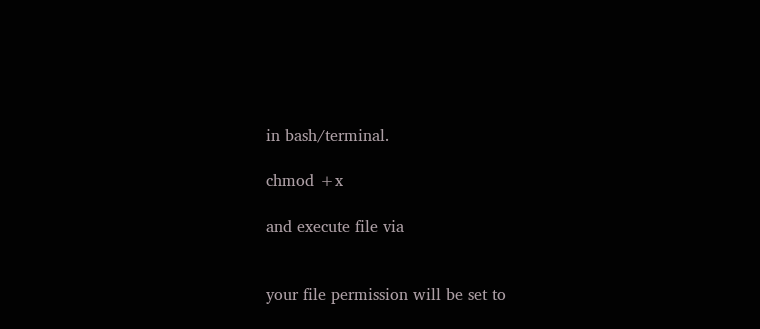in bash/terminal.

chmod +x

and execute file via


your file permission will be set to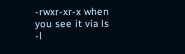-rwxr-xr-x when you see it via ls -l